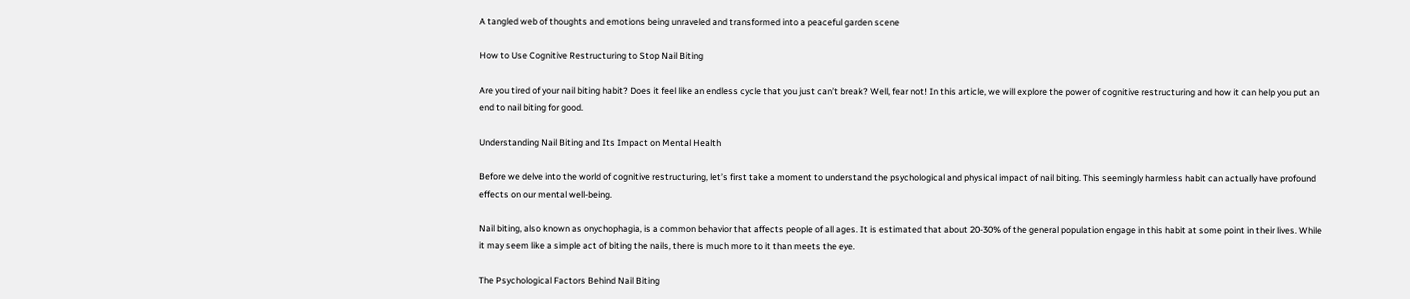A tangled web of thoughts and emotions being unraveled and transformed into a peaceful garden scene

How to Use Cognitive Restructuring to Stop Nail Biting

Are you tired of your nail biting habit? Does it feel like an endless cycle that you just can’t break? Well, fear not! In this article, we will explore the power of cognitive restructuring and how it can help you put an end to nail biting for good.

Understanding Nail Biting and Its Impact on Mental Health

Before we delve into the world of cognitive restructuring, let’s first take a moment to understand the psychological and physical impact of nail biting. This seemingly harmless habit can actually have profound effects on our mental well-being.

Nail biting, also known as onychophagia, is a common behavior that affects people of all ages. It is estimated that about 20-30% of the general population engage in this habit at some point in their lives. While it may seem like a simple act of biting the nails, there is much more to it than meets the eye.

The Psychological Factors Behind Nail Biting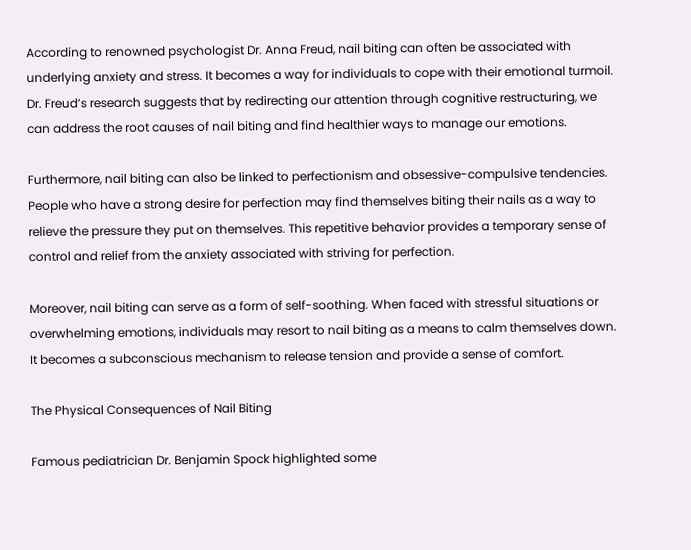According to renowned psychologist Dr. Anna Freud, nail biting can often be associated with underlying anxiety and stress. It becomes a way for individuals to cope with their emotional turmoil. Dr. Freud’s research suggests that by redirecting our attention through cognitive restructuring, we can address the root causes of nail biting and find healthier ways to manage our emotions.

Furthermore, nail biting can also be linked to perfectionism and obsessive-compulsive tendencies. People who have a strong desire for perfection may find themselves biting their nails as a way to relieve the pressure they put on themselves. This repetitive behavior provides a temporary sense of control and relief from the anxiety associated with striving for perfection.

Moreover, nail biting can serve as a form of self-soothing. When faced with stressful situations or overwhelming emotions, individuals may resort to nail biting as a means to calm themselves down. It becomes a subconscious mechanism to release tension and provide a sense of comfort.

The Physical Consequences of Nail Biting

Famous pediatrician Dr. Benjamin Spock highlighted some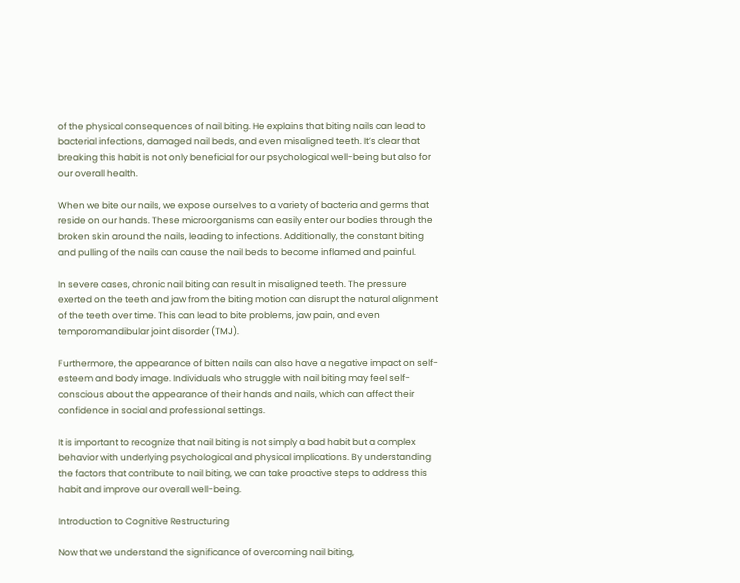of the physical consequences of nail biting. He explains that biting nails can lead to bacterial infections, damaged nail beds, and even misaligned teeth. It’s clear that breaking this habit is not only beneficial for our psychological well-being but also for our overall health.

When we bite our nails, we expose ourselves to a variety of bacteria and germs that reside on our hands. These microorganisms can easily enter our bodies through the broken skin around the nails, leading to infections. Additionally, the constant biting and pulling of the nails can cause the nail beds to become inflamed and painful.

In severe cases, chronic nail biting can result in misaligned teeth. The pressure exerted on the teeth and jaw from the biting motion can disrupt the natural alignment of the teeth over time. This can lead to bite problems, jaw pain, and even temporomandibular joint disorder (TMJ).

Furthermore, the appearance of bitten nails can also have a negative impact on self-esteem and body image. Individuals who struggle with nail biting may feel self-conscious about the appearance of their hands and nails, which can affect their confidence in social and professional settings.

It is important to recognize that nail biting is not simply a bad habit but a complex behavior with underlying psychological and physical implications. By understanding the factors that contribute to nail biting, we can take proactive steps to address this habit and improve our overall well-being.

Introduction to Cognitive Restructuring

Now that we understand the significance of overcoming nail biting,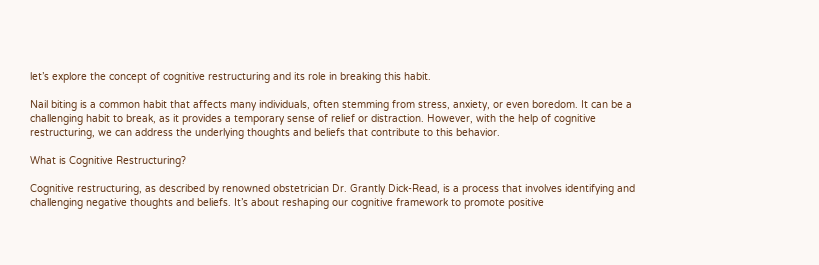let’s explore the concept of cognitive restructuring and its role in breaking this habit.

Nail biting is a common habit that affects many individuals, often stemming from stress, anxiety, or even boredom. It can be a challenging habit to break, as it provides a temporary sense of relief or distraction. However, with the help of cognitive restructuring, we can address the underlying thoughts and beliefs that contribute to this behavior.

What is Cognitive Restructuring?

Cognitive restructuring, as described by renowned obstetrician Dr. Grantly Dick-Read, is a process that involves identifying and challenging negative thoughts and beliefs. It’s about reshaping our cognitive framework to promote positive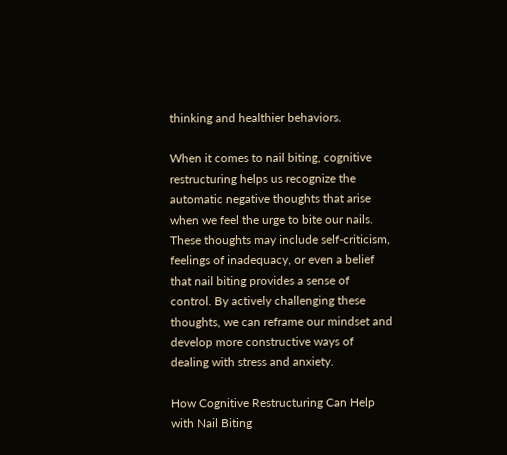thinking and healthier behaviors.

When it comes to nail biting, cognitive restructuring helps us recognize the automatic negative thoughts that arise when we feel the urge to bite our nails. These thoughts may include self-criticism, feelings of inadequacy, or even a belief that nail biting provides a sense of control. By actively challenging these thoughts, we can reframe our mindset and develop more constructive ways of dealing with stress and anxiety.

How Cognitive Restructuring Can Help with Nail Biting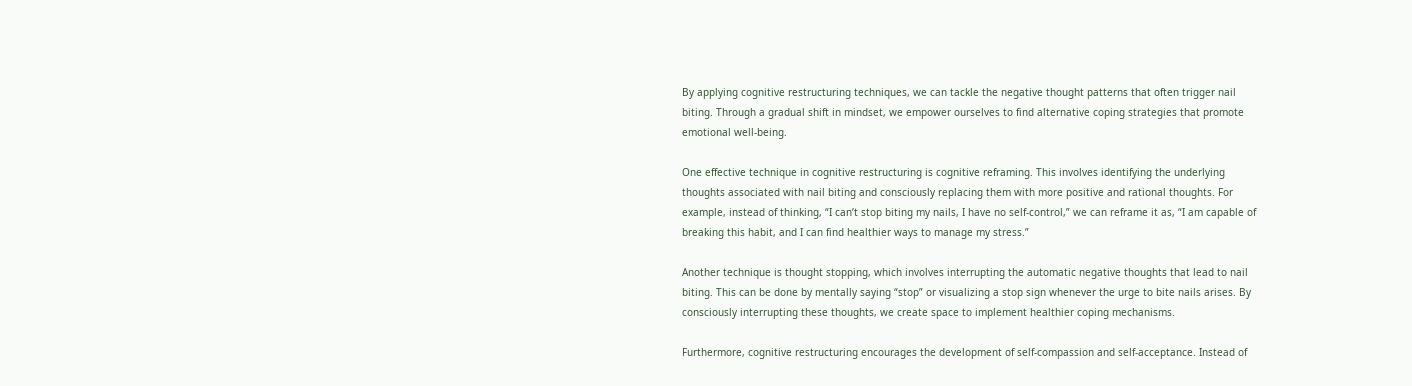By applying cognitive restructuring techniques, we can tackle the negative thought patterns that often trigger nail biting. Through a gradual shift in mindset, we empower ourselves to find alternative coping strategies that promote emotional well-being.

One effective technique in cognitive restructuring is cognitive reframing. This involves identifying the underlying thoughts associated with nail biting and consciously replacing them with more positive and rational thoughts. For example, instead of thinking, “I can’t stop biting my nails, I have no self-control,” we can reframe it as, “I am capable of breaking this habit, and I can find healthier ways to manage my stress.”

Another technique is thought stopping, which involves interrupting the automatic negative thoughts that lead to nail biting. This can be done by mentally saying “stop” or visualizing a stop sign whenever the urge to bite nails arises. By consciously interrupting these thoughts, we create space to implement healthier coping mechanisms.

Furthermore, cognitive restructuring encourages the development of self-compassion and self-acceptance. Instead of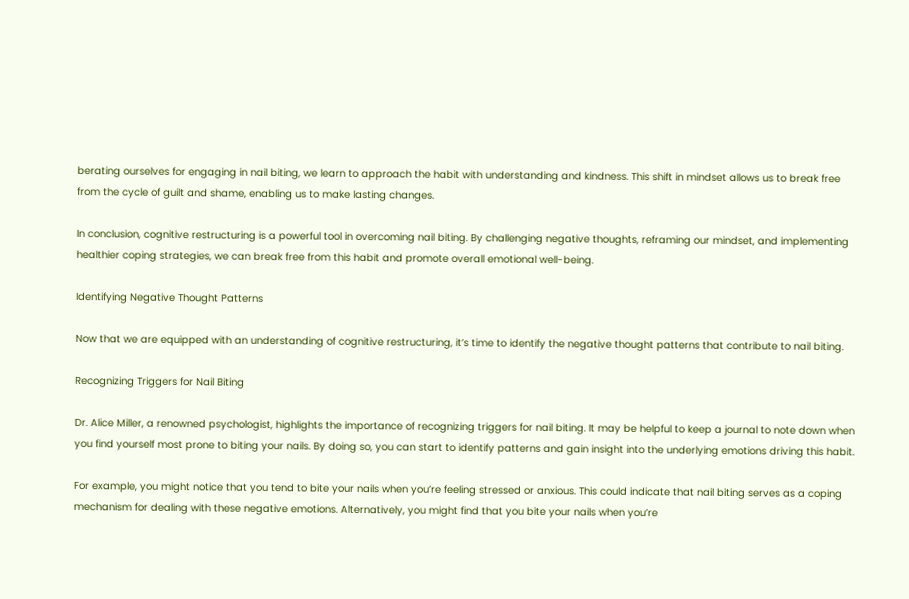berating ourselves for engaging in nail biting, we learn to approach the habit with understanding and kindness. This shift in mindset allows us to break free from the cycle of guilt and shame, enabling us to make lasting changes.

In conclusion, cognitive restructuring is a powerful tool in overcoming nail biting. By challenging negative thoughts, reframing our mindset, and implementing healthier coping strategies, we can break free from this habit and promote overall emotional well-being.

Identifying Negative Thought Patterns

Now that we are equipped with an understanding of cognitive restructuring, it’s time to identify the negative thought patterns that contribute to nail biting.

Recognizing Triggers for Nail Biting

Dr. Alice Miller, a renowned psychologist, highlights the importance of recognizing triggers for nail biting. It may be helpful to keep a journal to note down when you find yourself most prone to biting your nails. By doing so, you can start to identify patterns and gain insight into the underlying emotions driving this habit.

For example, you might notice that you tend to bite your nails when you’re feeling stressed or anxious. This could indicate that nail biting serves as a coping mechanism for dealing with these negative emotions. Alternatively, you might find that you bite your nails when you’re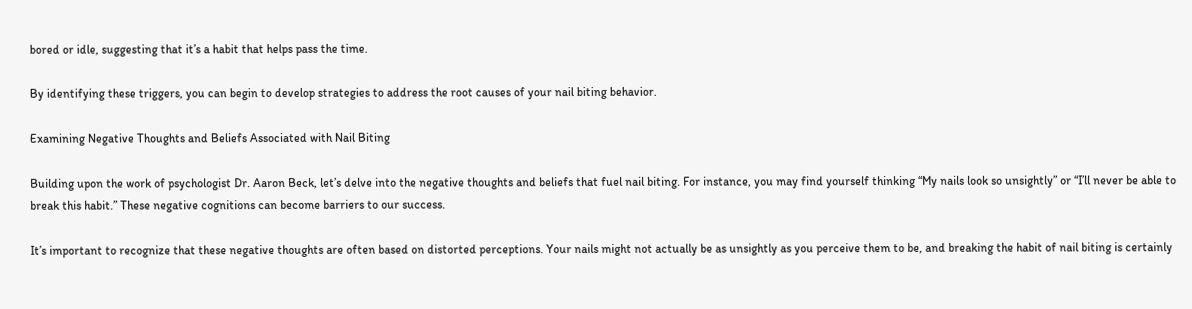bored or idle, suggesting that it’s a habit that helps pass the time.

By identifying these triggers, you can begin to develop strategies to address the root causes of your nail biting behavior.

Examining Negative Thoughts and Beliefs Associated with Nail Biting

Building upon the work of psychologist Dr. Aaron Beck, let’s delve into the negative thoughts and beliefs that fuel nail biting. For instance, you may find yourself thinking “My nails look so unsightly” or “I’ll never be able to break this habit.” These negative cognitions can become barriers to our success.

It’s important to recognize that these negative thoughts are often based on distorted perceptions. Your nails might not actually be as unsightly as you perceive them to be, and breaking the habit of nail biting is certainly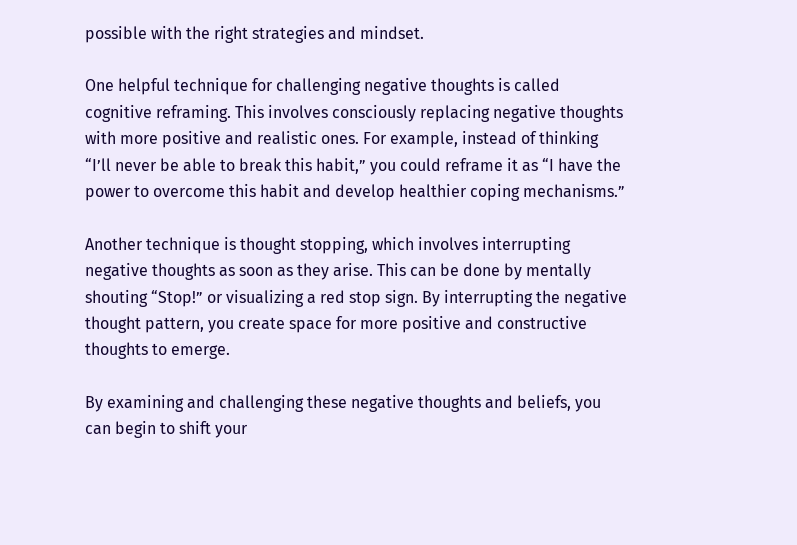possible with the right strategies and mindset.

One helpful technique for challenging negative thoughts is called cognitive reframing. This involves consciously replacing negative thoughts with more positive and realistic ones. For example, instead of thinking “I’ll never be able to break this habit,” you could reframe it as “I have the power to overcome this habit and develop healthier coping mechanisms.”

Another technique is thought stopping, which involves interrupting negative thoughts as soon as they arise. This can be done by mentally shouting “Stop!” or visualizing a red stop sign. By interrupting the negative thought pattern, you create space for more positive and constructive thoughts to emerge.

By examining and challenging these negative thoughts and beliefs, you can begin to shift your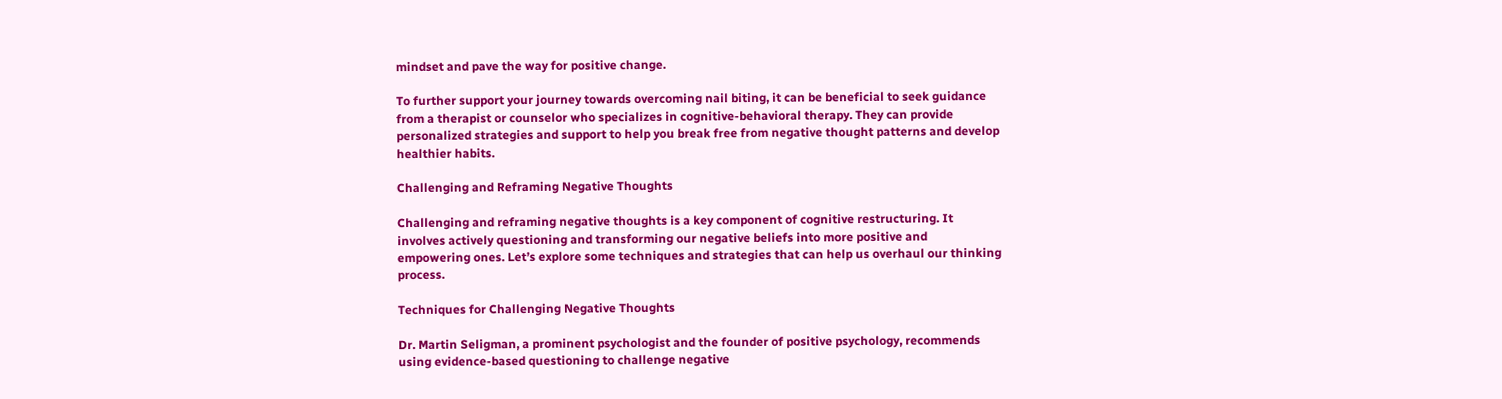mindset and pave the way for positive change.

To further support your journey towards overcoming nail biting, it can be beneficial to seek guidance from a therapist or counselor who specializes in cognitive-behavioral therapy. They can provide personalized strategies and support to help you break free from negative thought patterns and develop healthier habits.

Challenging and Reframing Negative Thoughts

Challenging and reframing negative thoughts is a key component of cognitive restructuring. It involves actively questioning and transforming our negative beliefs into more positive and empowering ones. Let’s explore some techniques and strategies that can help us overhaul our thinking process.

Techniques for Challenging Negative Thoughts

Dr. Martin Seligman, a prominent psychologist and the founder of positive psychology, recommends using evidence-based questioning to challenge negative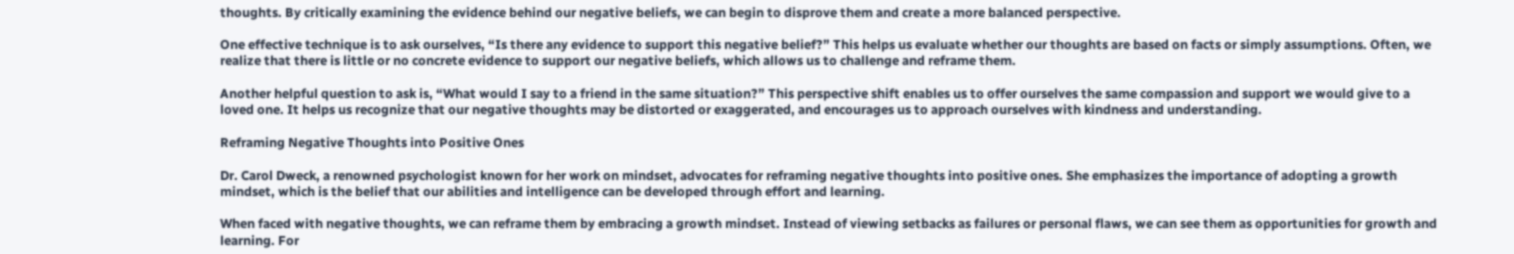thoughts. By critically examining the evidence behind our negative beliefs, we can begin to disprove them and create a more balanced perspective.

One effective technique is to ask ourselves, “Is there any evidence to support this negative belief?” This helps us evaluate whether our thoughts are based on facts or simply assumptions. Often, we realize that there is little or no concrete evidence to support our negative beliefs, which allows us to challenge and reframe them.

Another helpful question to ask is, “What would I say to a friend in the same situation?” This perspective shift enables us to offer ourselves the same compassion and support we would give to a loved one. It helps us recognize that our negative thoughts may be distorted or exaggerated, and encourages us to approach ourselves with kindness and understanding.

Reframing Negative Thoughts into Positive Ones

Dr. Carol Dweck, a renowned psychologist known for her work on mindset, advocates for reframing negative thoughts into positive ones. She emphasizes the importance of adopting a growth mindset, which is the belief that our abilities and intelligence can be developed through effort and learning.

When faced with negative thoughts, we can reframe them by embracing a growth mindset. Instead of viewing setbacks as failures or personal flaws, we can see them as opportunities for growth and learning. For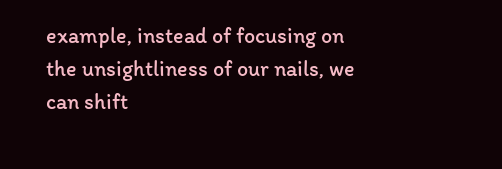example, instead of focusing on the unsightliness of our nails, we can shift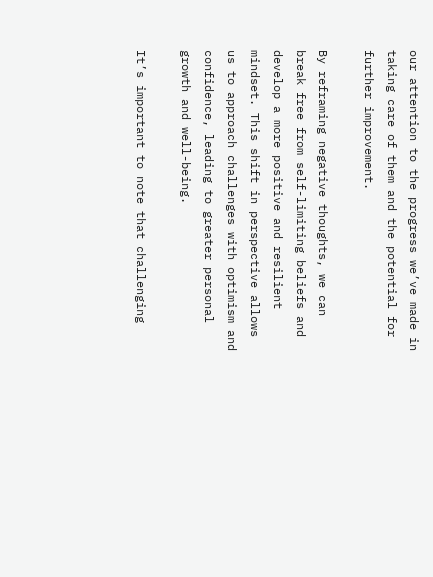our attention to the progress we’ve made in taking care of them and the potential for further improvement.

By reframing negative thoughts, we can break free from self-limiting beliefs and develop a more positive and resilient mindset. This shift in perspective allows us to approach challenges with optimism and confidence, leading to greater personal growth and well-being.

It’s important to note that challenging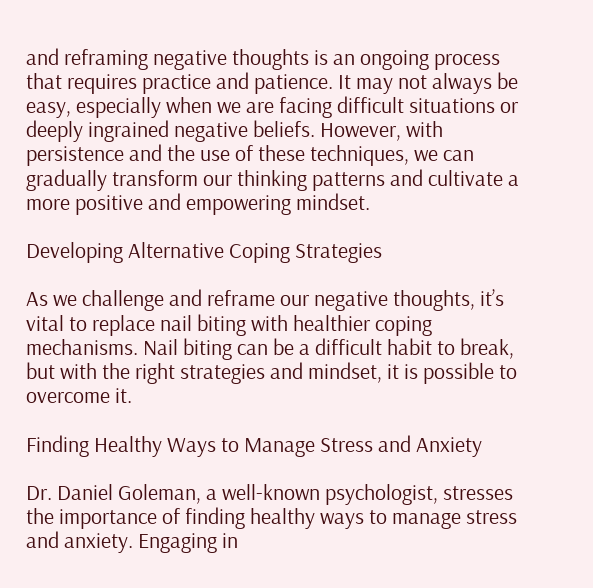and reframing negative thoughts is an ongoing process that requires practice and patience. It may not always be easy, especially when we are facing difficult situations or deeply ingrained negative beliefs. However, with persistence and the use of these techniques, we can gradually transform our thinking patterns and cultivate a more positive and empowering mindset.

Developing Alternative Coping Strategies

As we challenge and reframe our negative thoughts, it’s vital to replace nail biting with healthier coping mechanisms. Nail biting can be a difficult habit to break, but with the right strategies and mindset, it is possible to overcome it.

Finding Healthy Ways to Manage Stress and Anxiety

Dr. Daniel Goleman, a well-known psychologist, stresses the importance of finding healthy ways to manage stress and anxiety. Engaging in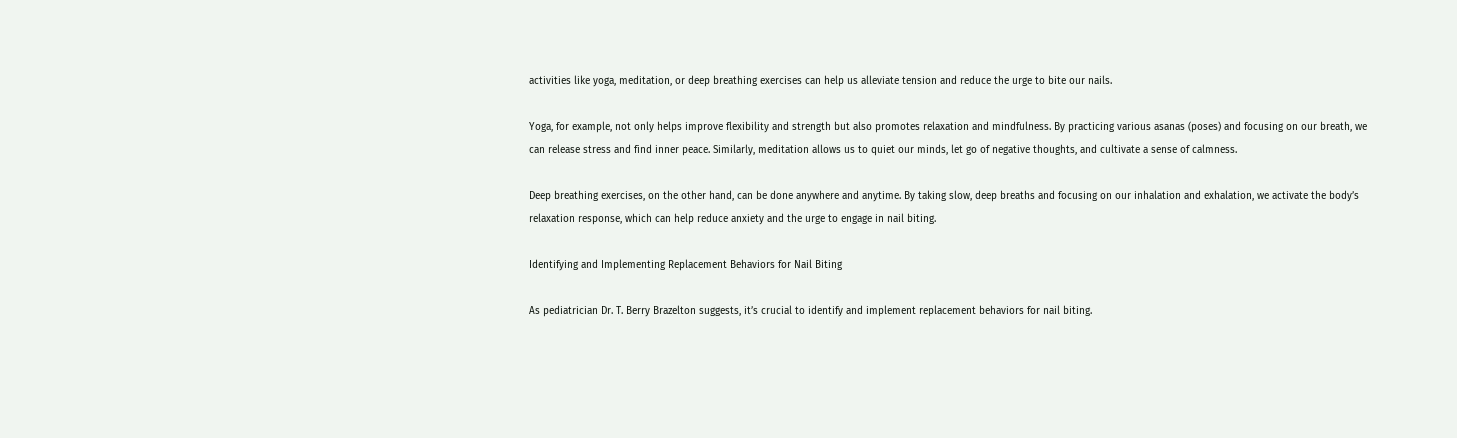activities like yoga, meditation, or deep breathing exercises can help us alleviate tension and reduce the urge to bite our nails.

Yoga, for example, not only helps improve flexibility and strength but also promotes relaxation and mindfulness. By practicing various asanas (poses) and focusing on our breath, we can release stress and find inner peace. Similarly, meditation allows us to quiet our minds, let go of negative thoughts, and cultivate a sense of calmness.

Deep breathing exercises, on the other hand, can be done anywhere and anytime. By taking slow, deep breaths and focusing on our inhalation and exhalation, we activate the body’s relaxation response, which can help reduce anxiety and the urge to engage in nail biting.

Identifying and Implementing Replacement Behaviors for Nail Biting

As pediatrician Dr. T. Berry Brazelton suggests, it’s crucial to identify and implement replacement behaviors for nail biting.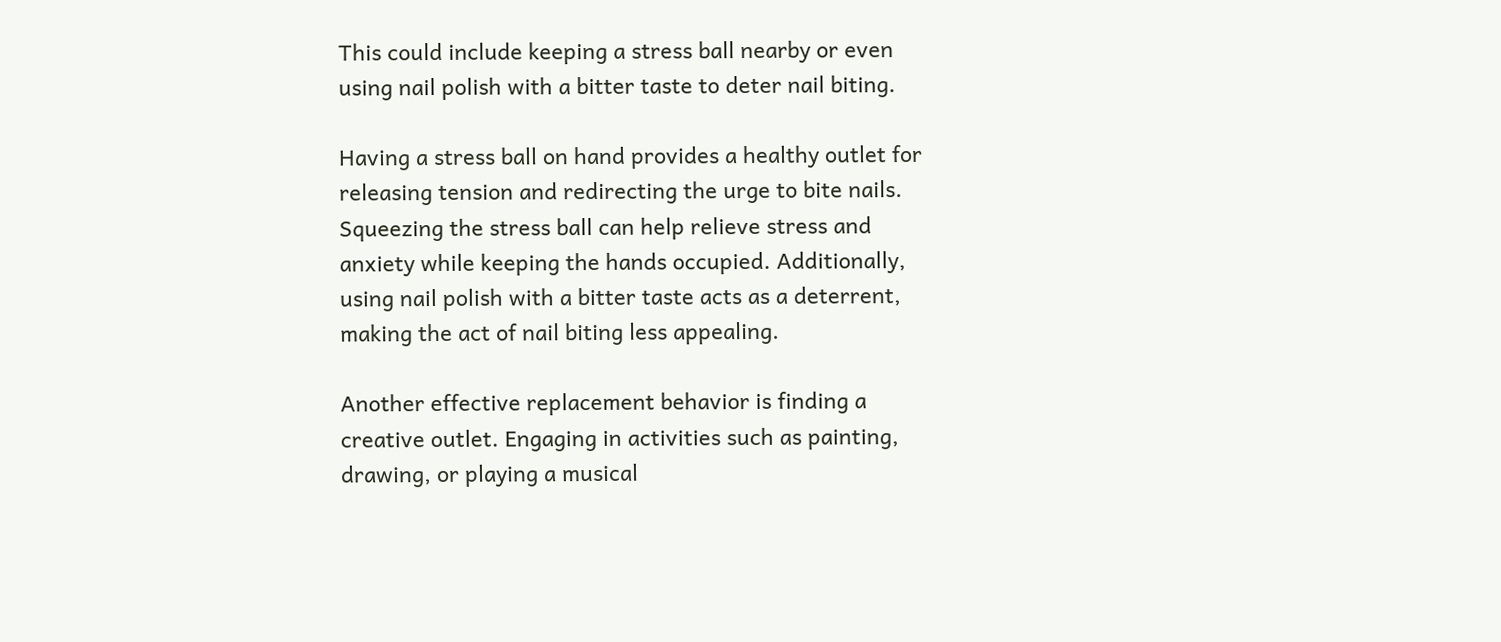This could include keeping a stress ball nearby or even using nail polish with a bitter taste to deter nail biting.

Having a stress ball on hand provides a healthy outlet for releasing tension and redirecting the urge to bite nails. Squeezing the stress ball can help relieve stress and anxiety while keeping the hands occupied. Additionally, using nail polish with a bitter taste acts as a deterrent, making the act of nail biting less appealing.

Another effective replacement behavior is finding a creative outlet. Engaging in activities such as painting, drawing, or playing a musical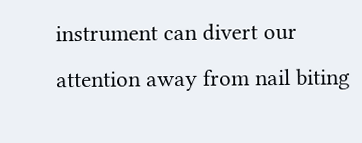instrument can divert our attention away from nail biting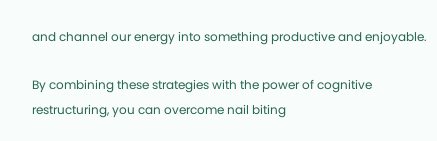and channel our energy into something productive and enjoyable.

By combining these strategies with the power of cognitive restructuring, you can overcome nail biting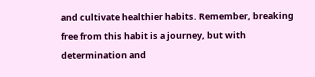and cultivate healthier habits. Remember, breaking free from this habit is a journey, but with determination and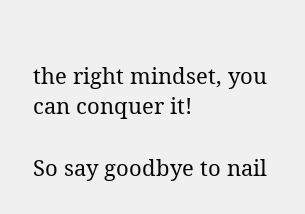the right mindset, you can conquer it!

So say goodbye to nail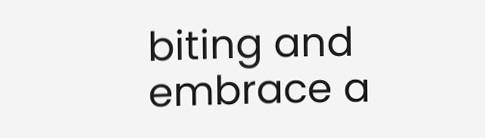biting and embrace a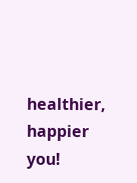healthier, happier you!